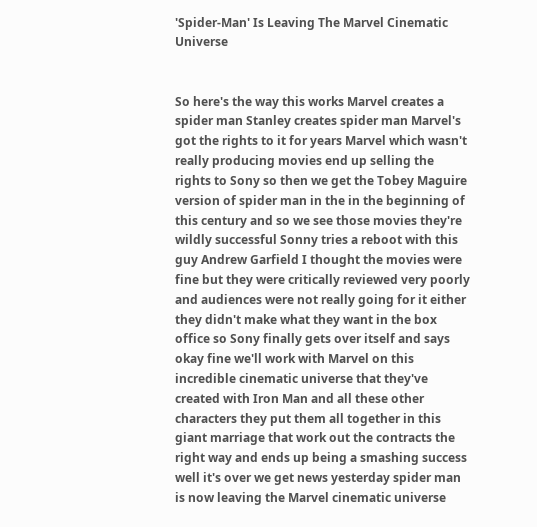'Spider-Man' Is Leaving The Marvel Cinematic Universe


So here's the way this works Marvel creates a spider man Stanley creates spider man Marvel's got the rights to it for years Marvel which wasn't really producing movies end up selling the rights to Sony so then we get the Tobey Maguire version of spider man in the in the beginning of this century and so we see those movies they're wildly successful Sonny tries a reboot with this guy Andrew Garfield I thought the movies were fine but they were critically reviewed very poorly and audiences were not really going for it either they didn't make what they want in the box office so Sony finally gets over itself and says okay fine we'll work with Marvel on this incredible cinematic universe that they've created with Iron Man and all these other characters they put them all together in this giant marriage that work out the contracts the right way and ends up being a smashing success well it's over we get news yesterday spider man is now leaving the Marvel cinematic universe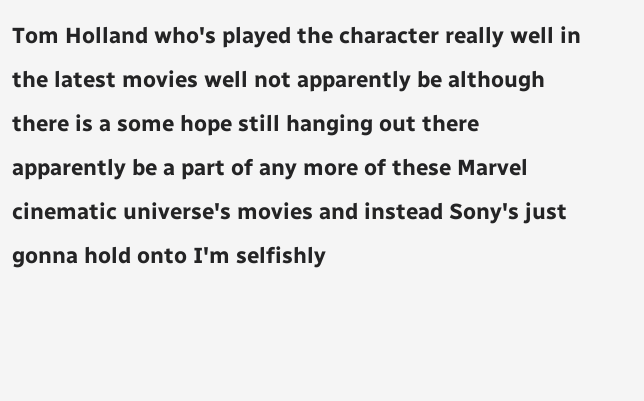Tom Holland who's played the character really well in the latest movies well not apparently be although there is a some hope still hanging out there apparently be a part of any more of these Marvel cinematic universe's movies and instead Sony's just gonna hold onto I'm selfishly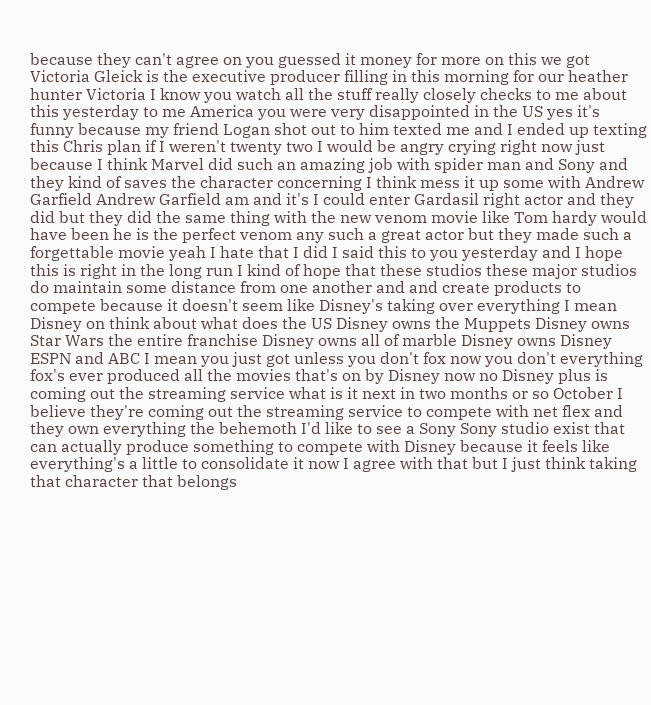because they can't agree on you guessed it money for more on this we got Victoria Gleick is the executive producer filling in this morning for our heather hunter Victoria I know you watch all the stuff really closely checks to me about this yesterday to me America you were very disappointed in the US yes it's funny because my friend Logan shot out to him texted me and I ended up texting this Chris plan if I weren't twenty two I would be angry crying right now just because I think Marvel did such an amazing job with spider man and Sony and they kind of saves the character concerning I think mess it up some with Andrew Garfield Andrew Garfield am and it's I could enter Gardasil right actor and they did but they did the same thing with the new venom movie like Tom hardy would have been he is the perfect venom any such a great actor but they made such a forgettable movie yeah I hate that I did I said this to you yesterday and I hope this is right in the long run I kind of hope that these studios these major studios do maintain some distance from one another and and create products to compete because it doesn't seem like Disney's taking over everything I mean Disney on think about what does the US Disney owns the Muppets Disney owns Star Wars the entire franchise Disney owns all of marble Disney owns Disney ESPN and ABC I mean you just got unless you don't fox now you don't everything fox's ever produced all the movies that's on by Disney now no Disney plus is coming out the streaming service what is it next in two months or so October I believe they're coming out the streaming service to compete with net flex and they own everything the behemoth I'd like to see a Sony Sony studio exist that can actually produce something to compete with Disney because it feels like everything's a little to consolidate it now I agree with that but I just think taking that character that belongs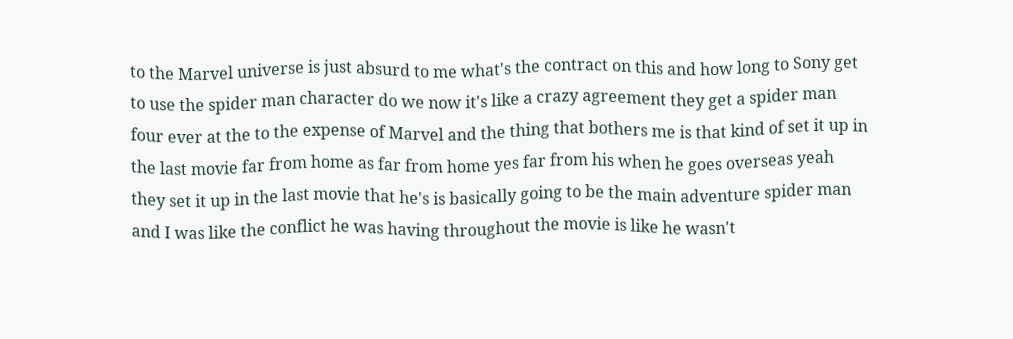to the Marvel universe is just absurd to me what's the contract on this and how long to Sony get to use the spider man character do we now it's like a crazy agreement they get a spider man four ever at the to the expense of Marvel and the thing that bothers me is that kind of set it up in the last movie far from home as far from home yes far from his when he goes overseas yeah they set it up in the last movie that he's is basically going to be the main adventure spider man and I was like the conflict he was having throughout the movie is like he wasn't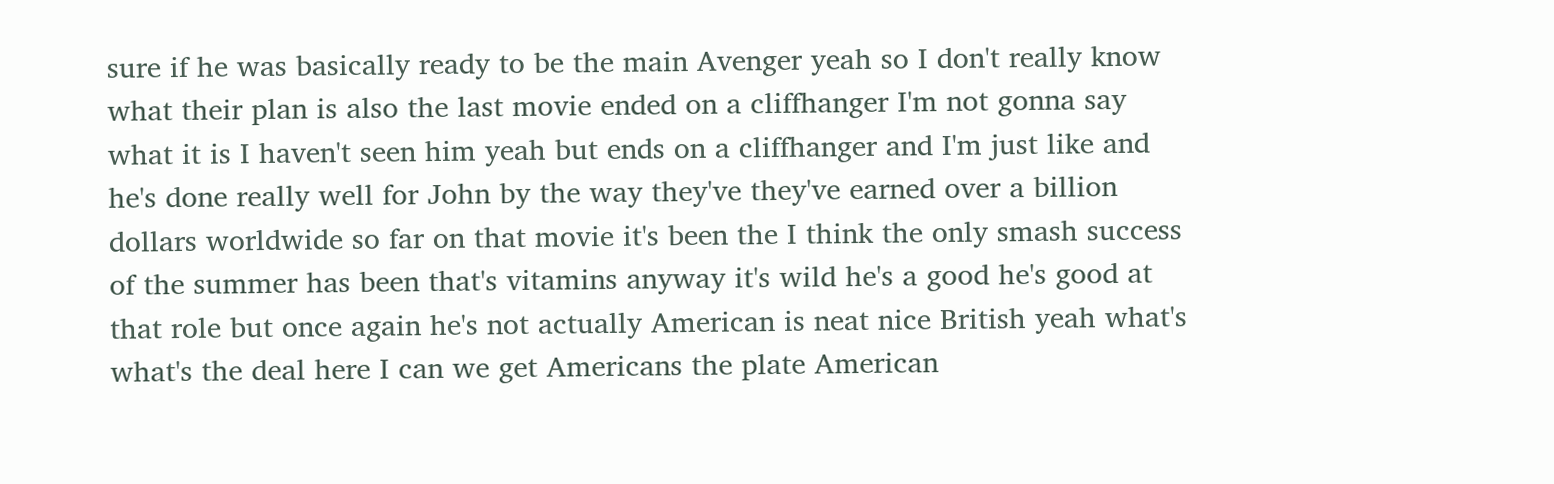sure if he was basically ready to be the main Avenger yeah so I don't really know what their plan is also the last movie ended on a cliffhanger I'm not gonna say what it is I haven't seen him yeah but ends on a cliffhanger and I'm just like and he's done really well for John by the way they've they've earned over a billion dollars worldwide so far on that movie it's been the I think the only smash success of the summer has been that's vitamins anyway it's wild he's a good he's good at that role but once again he's not actually American is neat nice British yeah what's what's the deal here I can we get Americans the plate American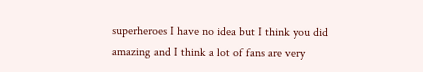superheroes I have no idea but I think you did amazing and I think a lot of fans are very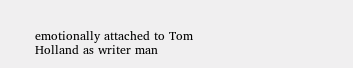emotionally attached to Tom Holland as writer man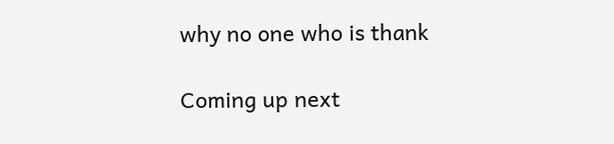why no one who is thank

Coming up next